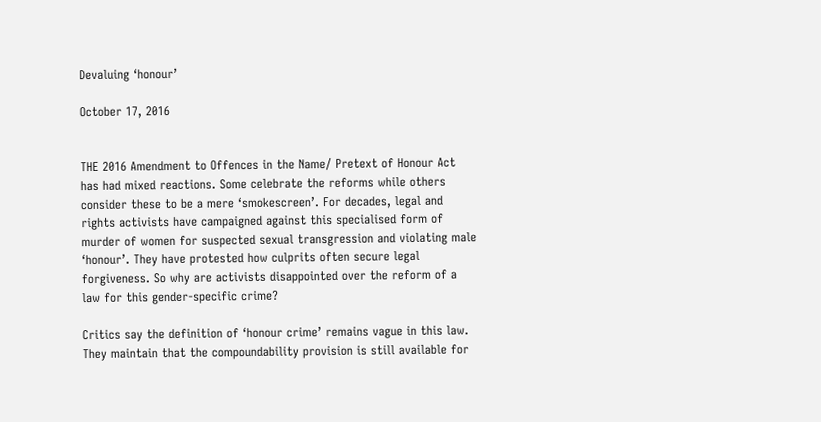Devaluing ‘honour’

October 17, 2016


THE 2016 Amendment to Offences in the Name/ Pretext of Honour Act has had mixed reactions. Some celebrate the reforms while others consider these to be a mere ‘smokescreen’. For decades, legal and rights activists have campaigned against this specialised form of murder of women for suspected sexual transgression and violating male ‘honour’. They have protested how culprits often secure legal forgiveness. So why are activists disappointed over the reform of a law for this gender-specific crime?

Critics say the definition of ‘honour crime’ remains vague in this law. They maintain that the compoundability provision is still available for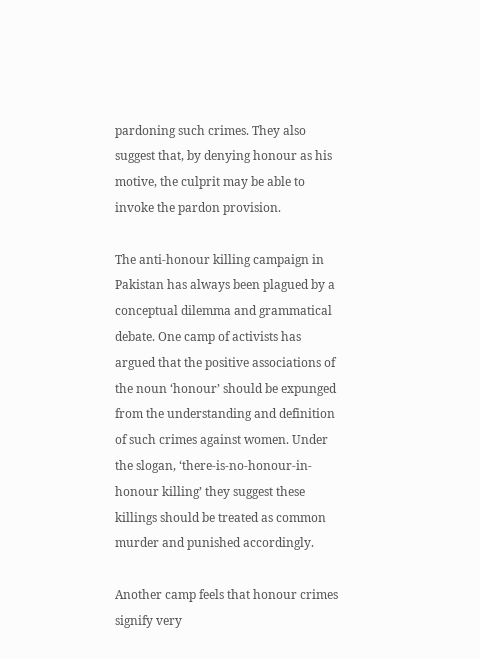pardoning such crimes. They also suggest that, by denying honour as his motive, the culprit may be able to invoke the pardon provision.

The anti-honour killing campaign in Pakistan has always been plagued by a conceptual dilemma and grammatical debate. One camp of activists has argued that the positive associations of the noun ‘honour’ should be expunged from the understanding and definition of such crimes against women. Under the slogan, ‘there-is-no-honour-in-honour killing’ they suggest these killings should be treated as common murder and punished accordingly.

Another camp feels that honour crimes signify very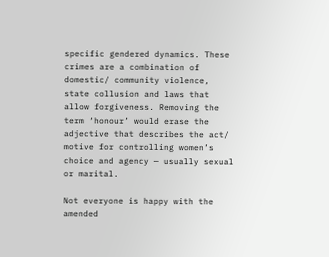specific gendered dynamics. These crimes are a combination of domestic/ community violence, state collusion and laws that allow forgiveness. Removing the term ‘honour’ would erase the adjective that describes the act/ motive for controlling women’s choice and agency — usually sexual or marital.

Not everyone is happy with the amended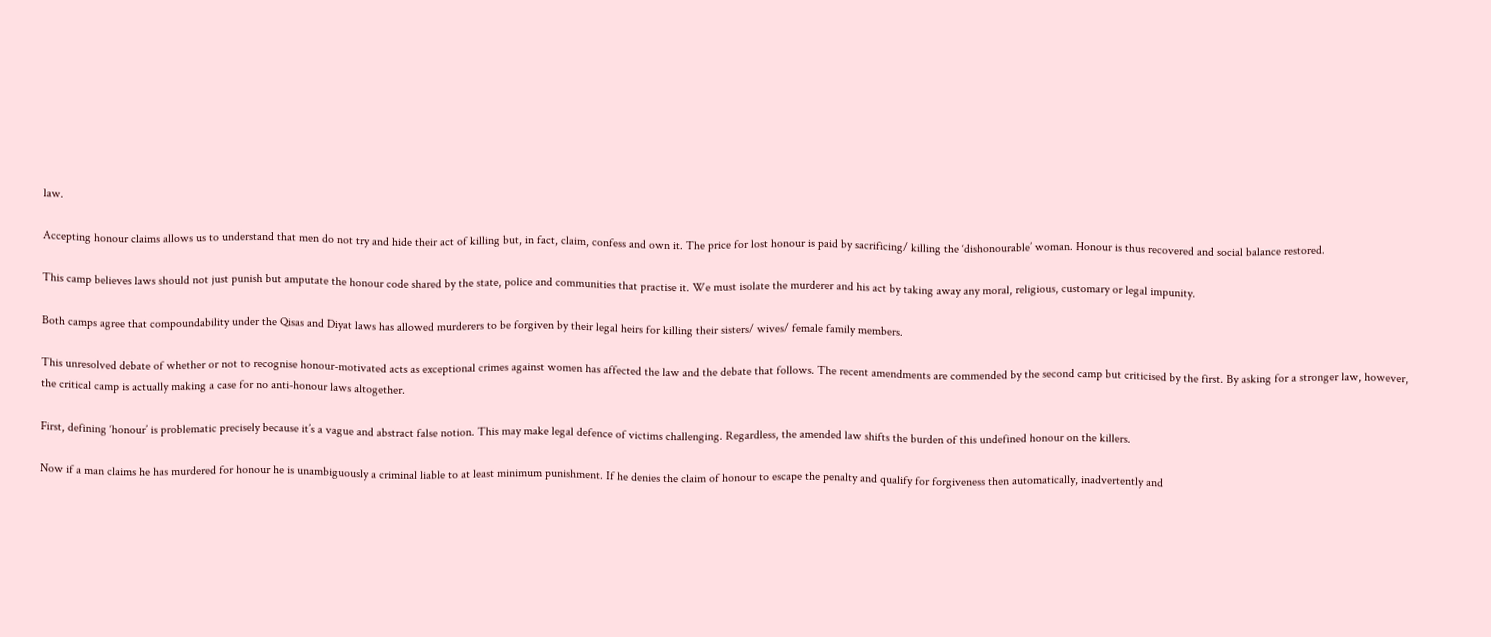law.

Accepting honour claims allows us to understand that men do not try and hide their act of killing but, in fact, claim, confess and own it. The price for lost honour is paid by sacrificing/ killing the ‘dishonourable’ woman. Honour is thus recovered and social balance restored.

This camp believes laws should not just punish but amputate the honour code shared by the state, police and communities that practise it. We must isolate the murderer and his act by taking away any moral, religious, customary or legal impunity.

Both camps agree that compoundability under the Qisas and Diyat laws has allowed murderers to be forgiven by their legal heirs for killing their sisters/ wives/ female family members.

This unresolved debate of whether or not to recognise honour-motivated acts as exceptional crimes against women has affected the law and the debate that follows. The recent amendments are commended by the second camp but criticised by the first. By asking for a stronger law, however, the critical camp is actually making a case for no anti-honour laws altogether.

First, defining ‘honour’ is problematic precisely because it’s a vague and abstract false notion. This may make legal defence of victims challenging. Regardless, the amended law shifts the burden of this undefined honour on the killers.

Now if a man claims he has murdered for honour he is unambiguously a criminal liable to at least minimum punishment. If he denies the claim of honour to escape the penalty and qualify for forgiveness then automatically, inadvertently and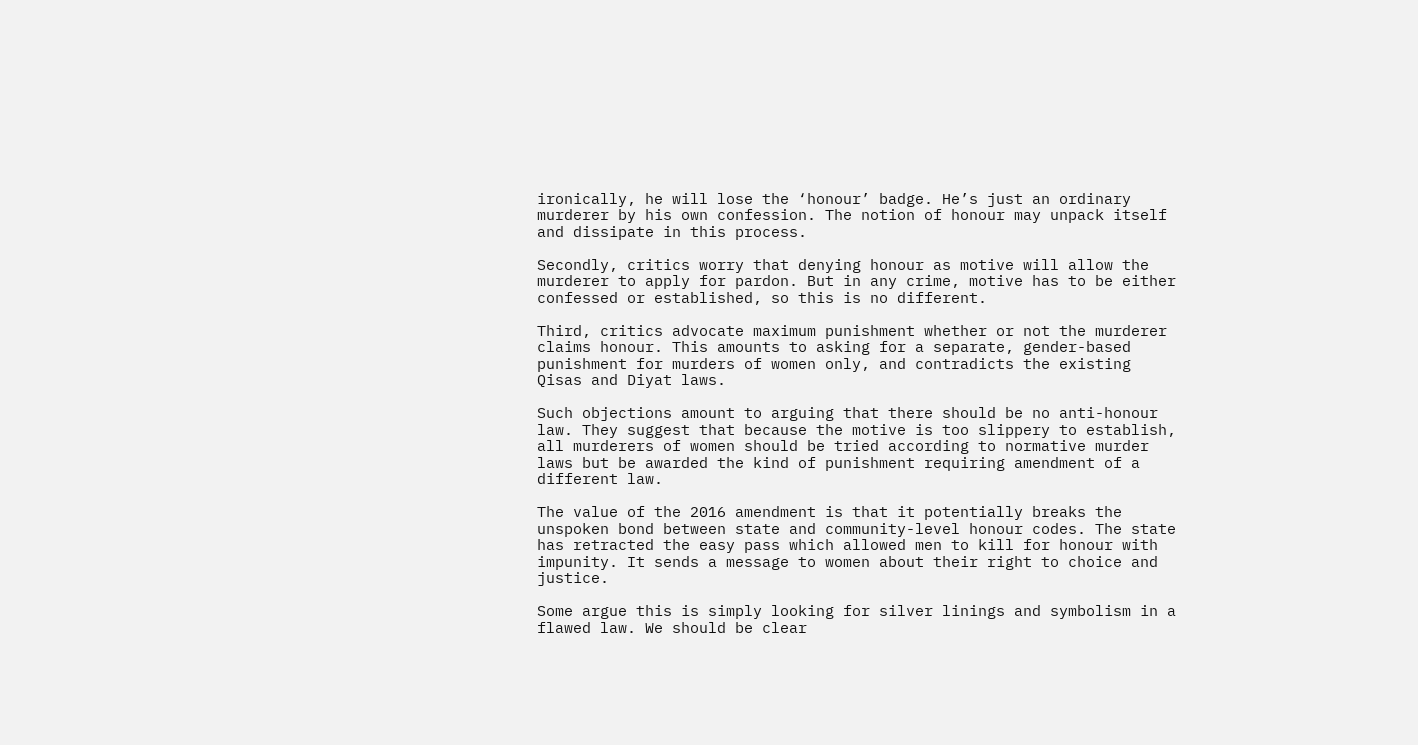ironically, he will lose the ‘honour’ badge. He’s just an ordinary murderer by his own confession. The notion of honour may unpack itself and dissipate in this process.

Secondly, critics worry that denying honour as motive will allow the murderer to apply for pardon. But in any crime, motive has to be either confessed or established, so this is no different.

Third, critics advocate maximum punishment whether or not the murderer claims honour. This amounts to asking for a separate, gender-based punishment for murders of women only, and contradicts the existing Qisas and Diyat laws.

Such objections amount to arguing that there should be no anti-honour law. They suggest that because the motive is too slippery to establish, all murderers of women should be tried according to normative murder laws but be awarded the kind of punishment requiring amendment of a different law.

The value of the 2016 amendment is that it potentially breaks the unspoken bond between state and community-level honour codes. The state has retracted the easy pass which allowed men to kill for honour with impunity. It sends a message to women about their right to choice and justice.

Some argue this is simply looking for silver linings and symbolism in a flawed law. We should be clear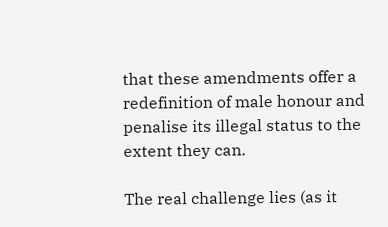that these amendments offer a redefinition of male honour and penalise its illegal status to the extent they can.

The real challenge lies (as it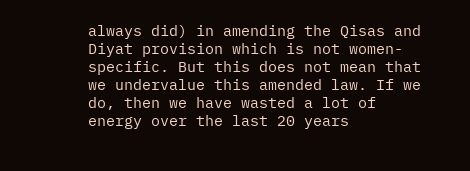always did) in amending the Qisas and Diyat provision which is not women-specific. But this does not mean that we undervalue this amended law. If we do, then we have wasted a lot of energy over the last 20 years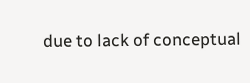due to lack of conceptual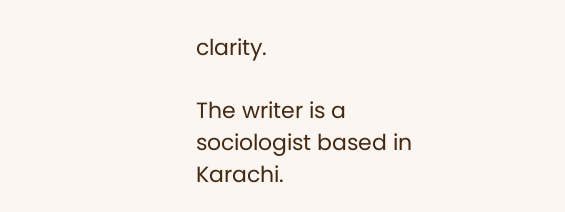clarity.

The writer is a sociologist based in Karachi.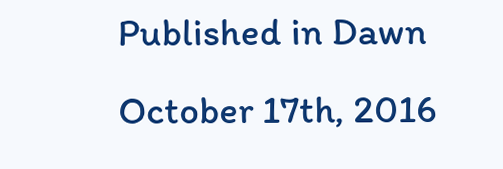Published in Dawn October 17th, 2016